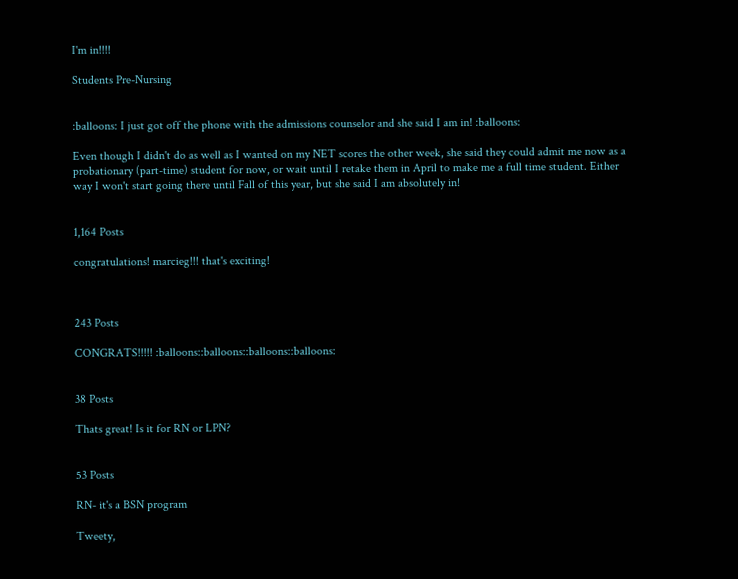I'm in!!!!

Students Pre-Nursing


:balloons: I just got off the phone with the admissions counselor and she said I am in! :balloons:

Even though I didn't do as well as I wanted on my NET scores the other week, she said they could admit me now as a probationary (part-time) student for now, or wait until I retake them in April to make me a full time student. Either way I won't start going there until Fall of this year, but she said I am absolutely in!


1,164 Posts

congratulations! marcieg!!! that's exciting!



243 Posts

CONGRATS!!!!! :balloons::balloons::balloons::balloons:


38 Posts

Thats great! Is it for RN or LPN?


53 Posts

RN- it's a BSN program

Tweety,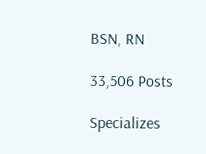BSN, RN

33,506 Posts

Specializes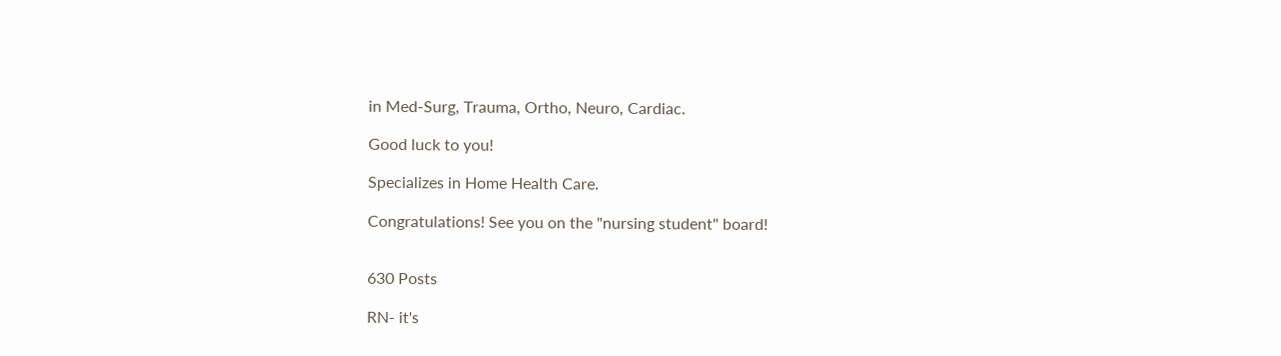in Med-Surg, Trauma, Ortho, Neuro, Cardiac.

Good luck to you!

Specializes in Home Health Care.

Congratulations! See you on the "nursing student" board!


630 Posts

RN- it's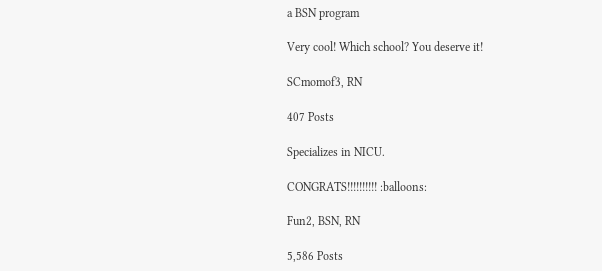a BSN program

Very cool! Which school? You deserve it!

SCmomof3, RN

407 Posts

Specializes in NICU.

CONGRATS!!!!!!!!!! :balloons:

Fun2, BSN, RN

5,586 Posts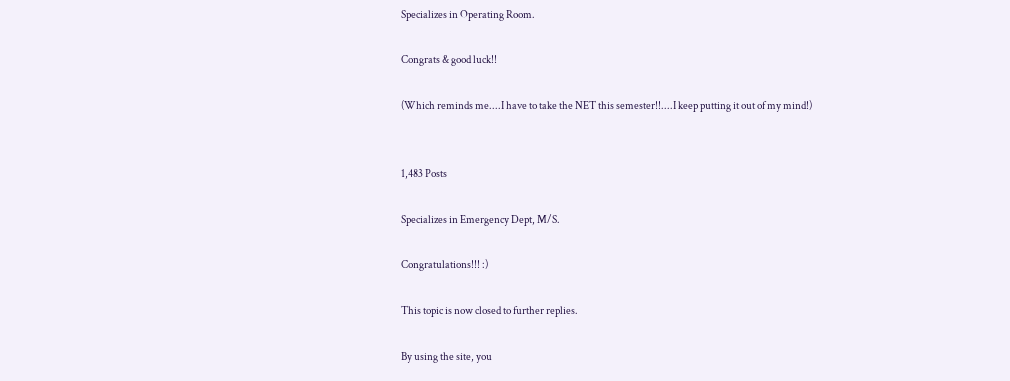Specializes in Operating Room.

Congrats & good luck!!

(Which reminds me....I have to take the NET this semester!!....I keep putting it out of my mind!)


1,483 Posts

Specializes in Emergency Dept, M/S.

Congratulations!!! :)

This topic is now closed to further replies.

By using the site, you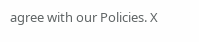agree with our Policies. X